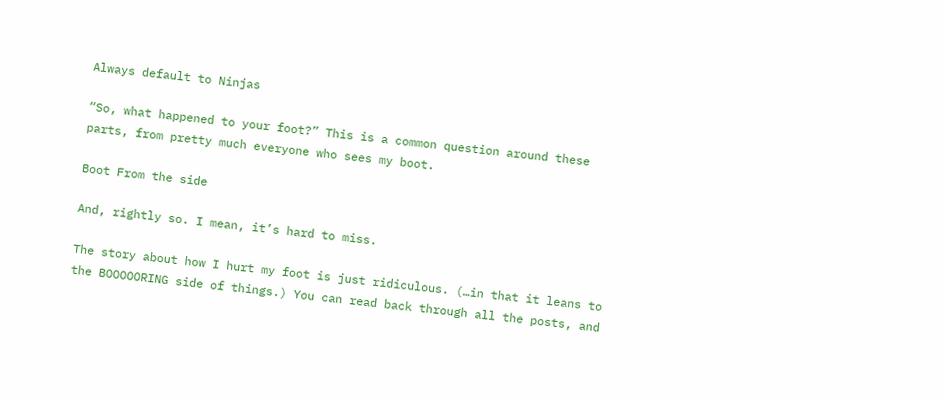Always default to Ninjas

“So, what happened to your foot?” This is a common question around these parts, from pretty much everyone who sees my boot.

Boot From the side

And, rightly so. I mean, it’s hard to miss.

The story about how I hurt my foot is just ridiculous. (…in that it leans to the BOOOOORING side of things.) You can read back through all the posts, and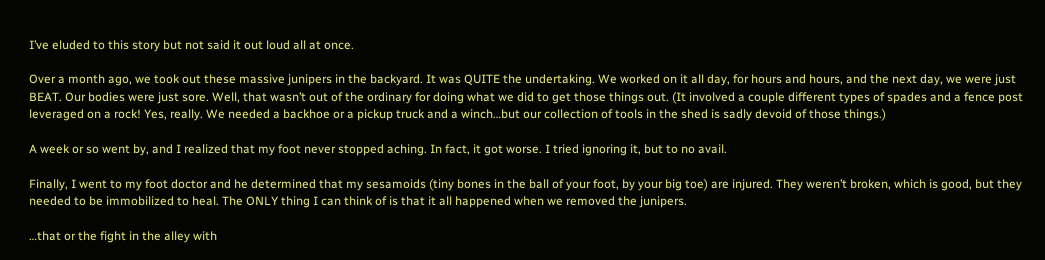I’ve eluded to this story but not said it out loud all at once.

Over a month ago, we took out these massive junipers in the backyard. It was QUITE the undertaking. We worked on it all day, for hours and hours, and the next day, we were just BEAT. Our bodies were just sore. Well, that wasn’t out of the ordinary for doing what we did to get those things out. (It involved a couple different types of spades and a fence post leveraged on a rock! Yes, really. We needed a backhoe or a pickup truck and a winch…but our collection of tools in the shed is sadly devoid of those things.)

A week or so went by, and I realized that my foot never stopped aching. In fact, it got worse. I tried ignoring it, but to no avail.

Finally, I went to my foot doctor and he determined that my sesamoids (tiny bones in the ball of your foot, by your big toe) are injured. They weren’t broken, which is good, but they needed to be immobilized to heal. The ONLY thing I can think of is that it all happened when we removed the junipers.

…that or the fight in the alley with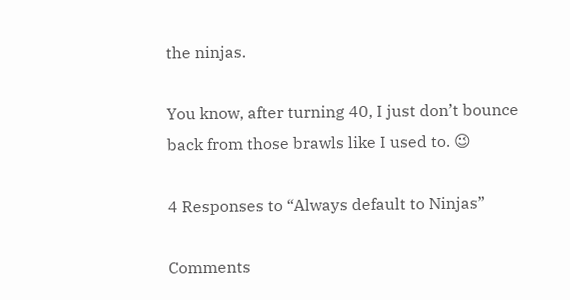the ninjas.

You know, after turning 40, I just don’t bounce back from those brawls like I used to. 😉

4 Responses to “Always default to Ninjas”

Comments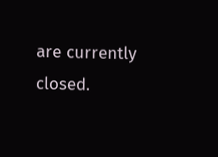are currently closed.